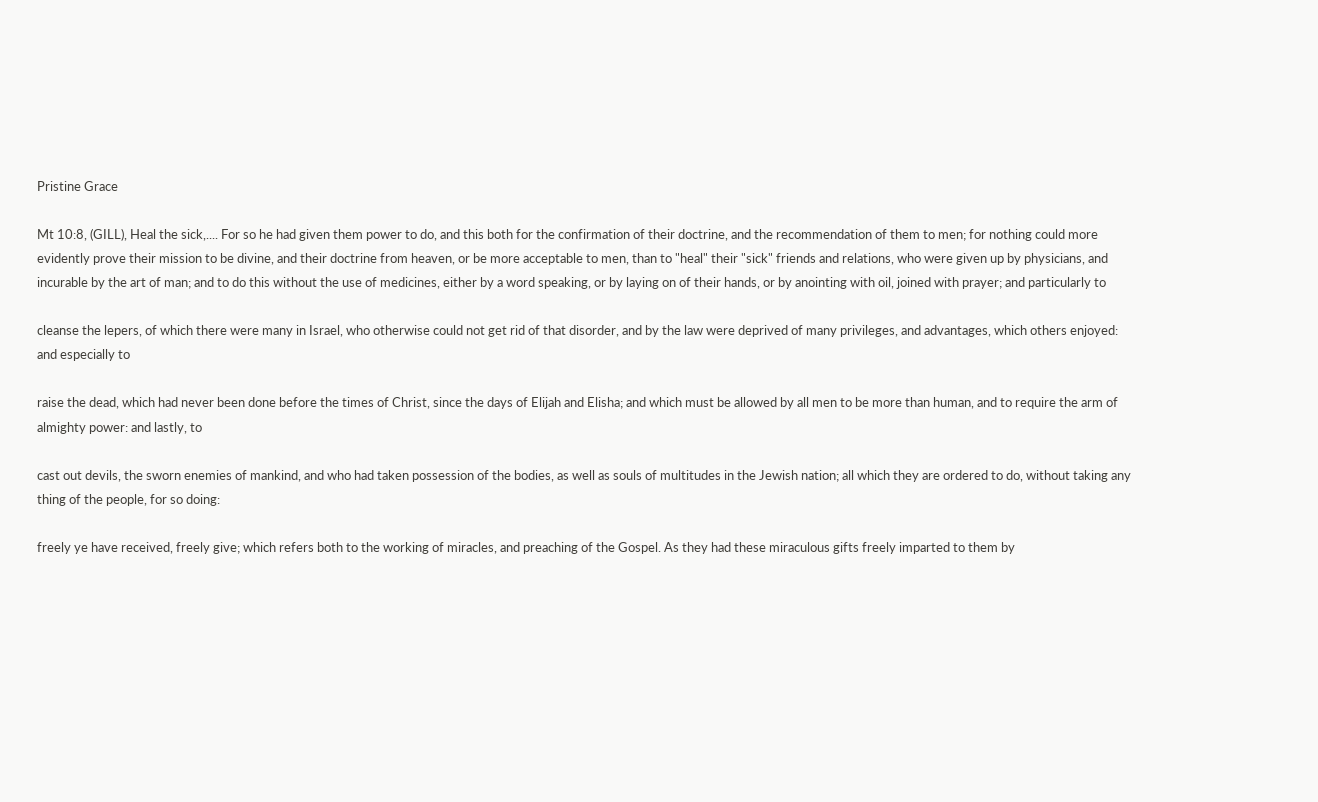Pristine Grace

Mt 10:8, (GILL), Heal the sick,.... For so he had given them power to do, and this both for the confirmation of their doctrine, and the recommendation of them to men; for nothing could more evidently prove their mission to be divine, and their doctrine from heaven, or be more acceptable to men, than to "heal" their "sick" friends and relations, who were given up by physicians, and incurable by the art of man; and to do this without the use of medicines, either by a word speaking, or by laying on of their hands, or by anointing with oil, joined with prayer; and particularly to

cleanse the lepers, of which there were many in Israel, who otherwise could not get rid of that disorder, and by the law were deprived of many privileges, and advantages, which others enjoyed: and especially to

raise the dead, which had never been done before the times of Christ, since the days of Elijah and Elisha; and which must be allowed by all men to be more than human, and to require the arm of almighty power: and lastly, to

cast out devils, the sworn enemies of mankind, and who had taken possession of the bodies, as well as souls of multitudes in the Jewish nation; all which they are ordered to do, without taking any thing of the people, for so doing:

freely ye have received, freely give; which refers both to the working of miracles, and preaching of the Gospel. As they had these miraculous gifts freely imparted to them by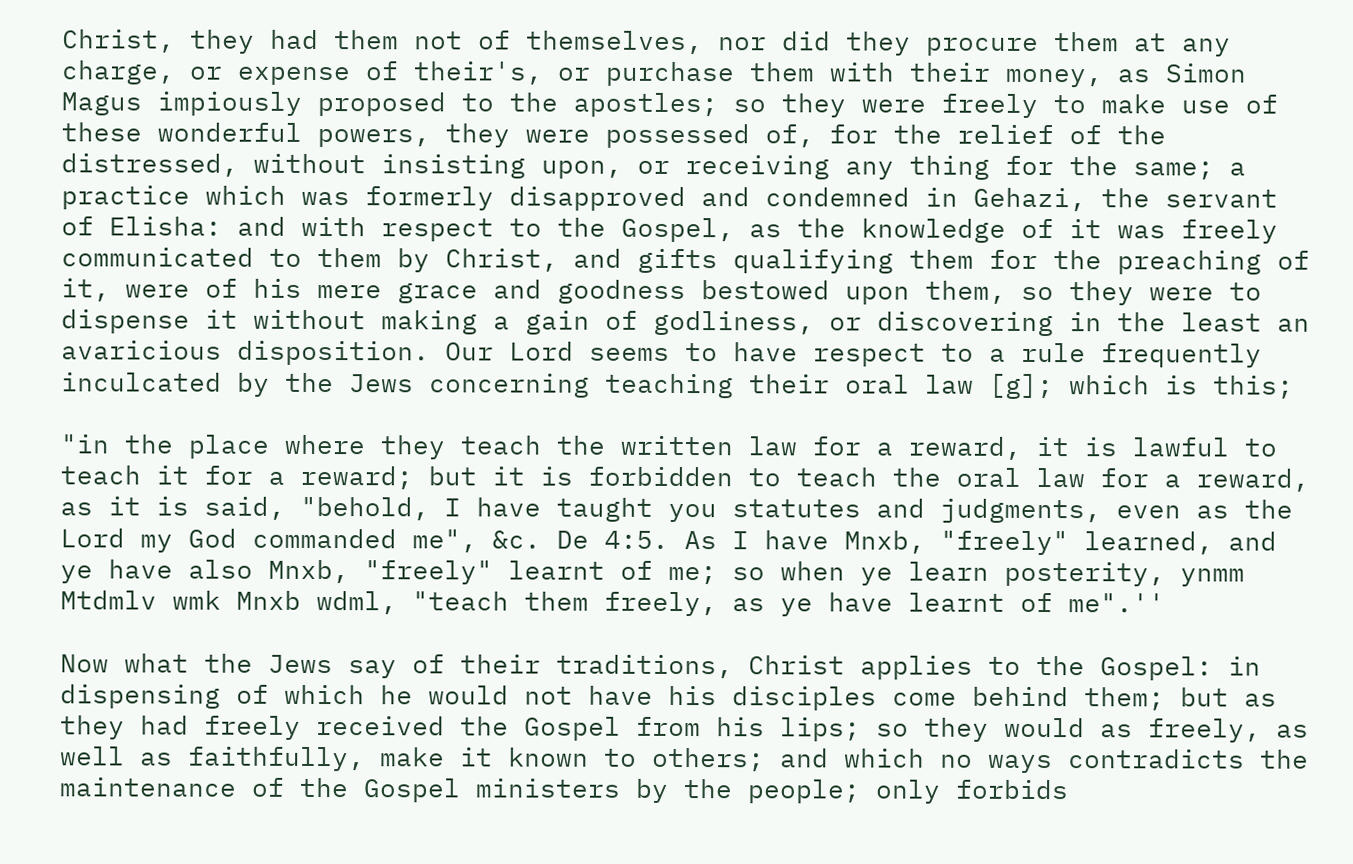Christ, they had them not of themselves, nor did they procure them at any charge, or expense of their's, or purchase them with their money, as Simon Magus impiously proposed to the apostles; so they were freely to make use of these wonderful powers, they were possessed of, for the relief of the distressed, without insisting upon, or receiving any thing for the same; a practice which was formerly disapproved and condemned in Gehazi, the servant of Elisha: and with respect to the Gospel, as the knowledge of it was freely communicated to them by Christ, and gifts qualifying them for the preaching of it, were of his mere grace and goodness bestowed upon them, so they were to dispense it without making a gain of godliness, or discovering in the least an avaricious disposition. Our Lord seems to have respect to a rule frequently inculcated by the Jews concerning teaching their oral law [g]; which is this;

"in the place where they teach the written law for a reward, it is lawful to teach it for a reward; but it is forbidden to teach the oral law for a reward, as it is said, "behold, I have taught you statutes and judgments, even as the Lord my God commanded me", &c. De 4:5. As I have Mnxb, "freely" learned, and ye have also Mnxb, "freely" learnt of me; so when ye learn posterity, ynmm Mtdmlv wmk Mnxb wdml, "teach them freely, as ye have learnt of me".''

Now what the Jews say of their traditions, Christ applies to the Gospel: in dispensing of which he would not have his disciples come behind them; but as they had freely received the Gospel from his lips; so they would as freely, as well as faithfully, make it known to others; and which no ways contradicts the maintenance of the Gospel ministers by the people; only forbids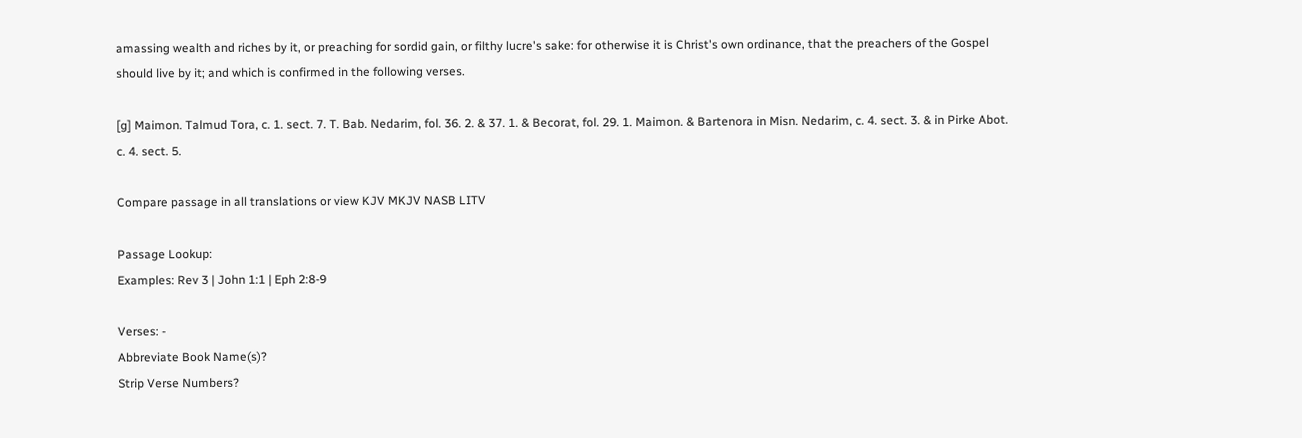amassing wealth and riches by it, or preaching for sordid gain, or filthy lucre's sake: for otherwise it is Christ's own ordinance, that the preachers of the Gospel should live by it; and which is confirmed in the following verses.

[g] Maimon. Talmud Tora, c. 1. sect. 7. T. Bab. Nedarim, fol. 36. 2. & 37. 1. & Becorat, fol. 29. 1. Maimon. & Bartenora in Misn. Nedarim, c. 4. sect. 3. & in Pirke Abot. c. 4. sect. 5.

Compare passage in all translations or view KJV MKJV NASB LITV

Passage Lookup:
Examples: Rev 3 | John 1:1 | Eph 2:8-9

Verses: -
Abbreviate Book Name(s)?
Strip Verse Numbers?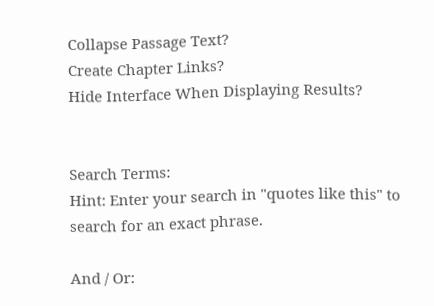Collapse Passage Text?
Create Chapter Links?
Hide Interface When Displaying Results?


Search Terms:
Hint: Enter your search in "quotes like this" to search for an exact phrase.

And / Or: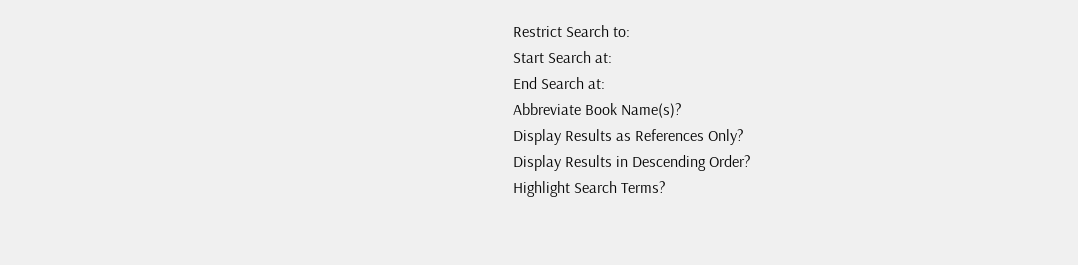Restrict Search to:
Start Search at:
End Search at:
Abbreviate Book Name(s)?
Display Results as References Only?
Display Results in Descending Order?
Highlight Search Terms?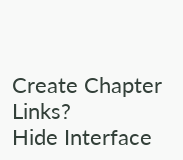Create Chapter Links?
Hide Interface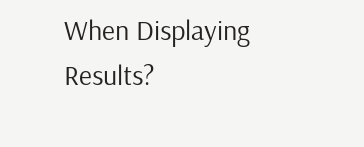When Displaying Results?